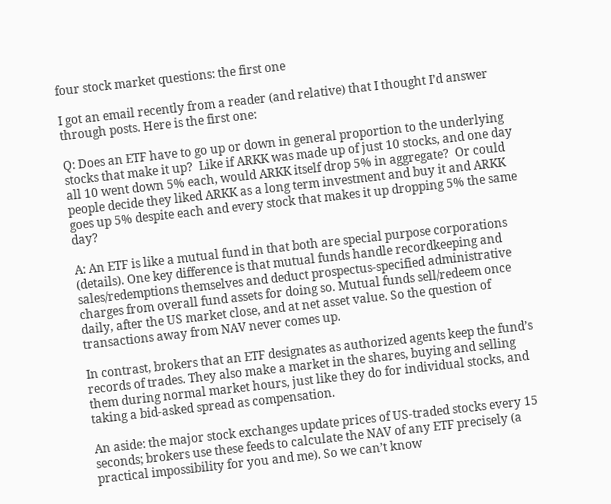four stock market questions: the first one

I got an email recently from a reader (and relative) that I thought I’d answer through posts. Here is the first one:

Q: Does an ETF have to go up or down in general proportion to the underlying stocks that make it up?  Like if ARKK was made up of just 10 stocks, and one day all 10 went down 5% each, would ARKK itself drop 5% in aggregate?  Or could people decide they liked ARKK as a long term investment and buy it and ARKK goes up 5% despite each and every stock that makes it up dropping 5% the same day?

A: An ETF is like a mutual fund in that both are special purpose corporations (details). One key difference is that mutual funds handle recordkeeping and sales/redemptions themselves and deduct prospectus-specified administrative charges from overall fund assets for doing so. Mutual funds sell/redeem once daily, after the US market close, and at net asset value. So the question of transactions away from NAV never comes up.

In contrast, brokers that an ETF designates as authorized agents keep the fund’s records of trades. They also make a market in the shares, buying and selling them during normal market hours, just like they do for individual stocks, and taking a bid-asked spread as compensation.

An aside: the major stock exchanges update prices of US-traded stocks every 15 seconds; brokers use these feeds to calculate the NAV of any ETF precisely (a practical impossibility for you and me). So we can’t know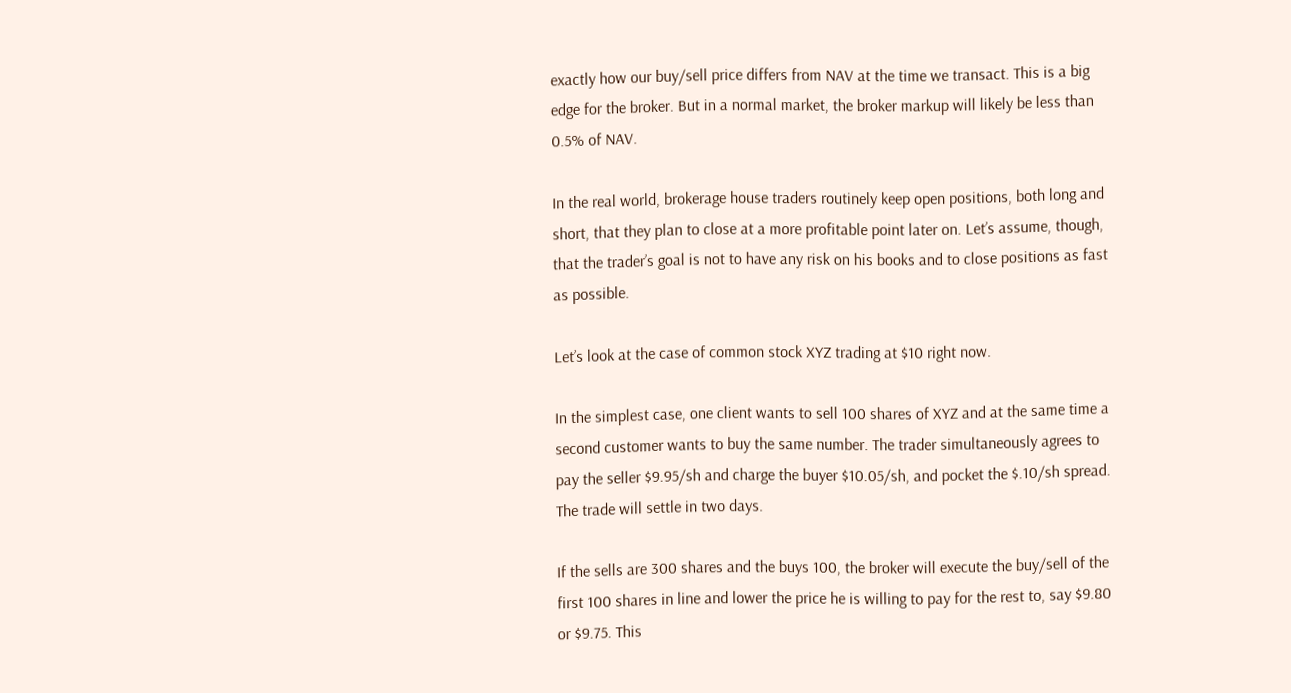exactly how our buy/sell price differs from NAV at the time we transact. This is a big edge for the broker. But in a normal market, the broker markup will likely be less than 0.5% of NAV.

In the real world, brokerage house traders routinely keep open positions, both long and short, that they plan to close at a more profitable point later on. Let’s assume, though, that the trader’s goal is not to have any risk on his books and to close positions as fast as possible.

Let’s look at the case of common stock XYZ trading at $10 right now.

In the simplest case, one client wants to sell 100 shares of XYZ and at the same time a second customer wants to buy the same number. The trader simultaneously agrees to pay the seller $9.95/sh and charge the buyer $10.05/sh, and pocket the $.10/sh spread. The trade will settle in two days.

If the sells are 300 shares and the buys 100, the broker will execute the buy/sell of the first 100 shares in line and lower the price he is willing to pay for the rest to, say $9.80 or $9.75. This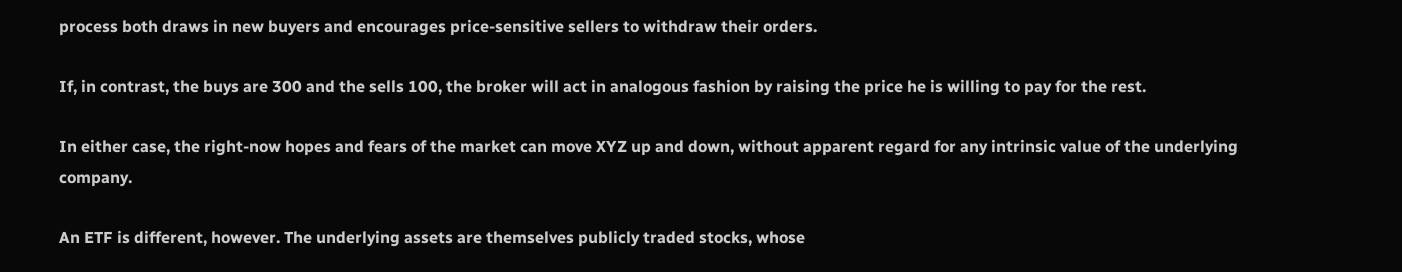process both draws in new buyers and encourages price-sensitive sellers to withdraw their orders.

If, in contrast, the buys are 300 and the sells 100, the broker will act in analogous fashion by raising the price he is willing to pay for the rest.

In either case, the right-now hopes and fears of the market can move XYZ up and down, without apparent regard for any intrinsic value of the underlying company.

An ETF is different, however. The underlying assets are themselves publicly traded stocks, whose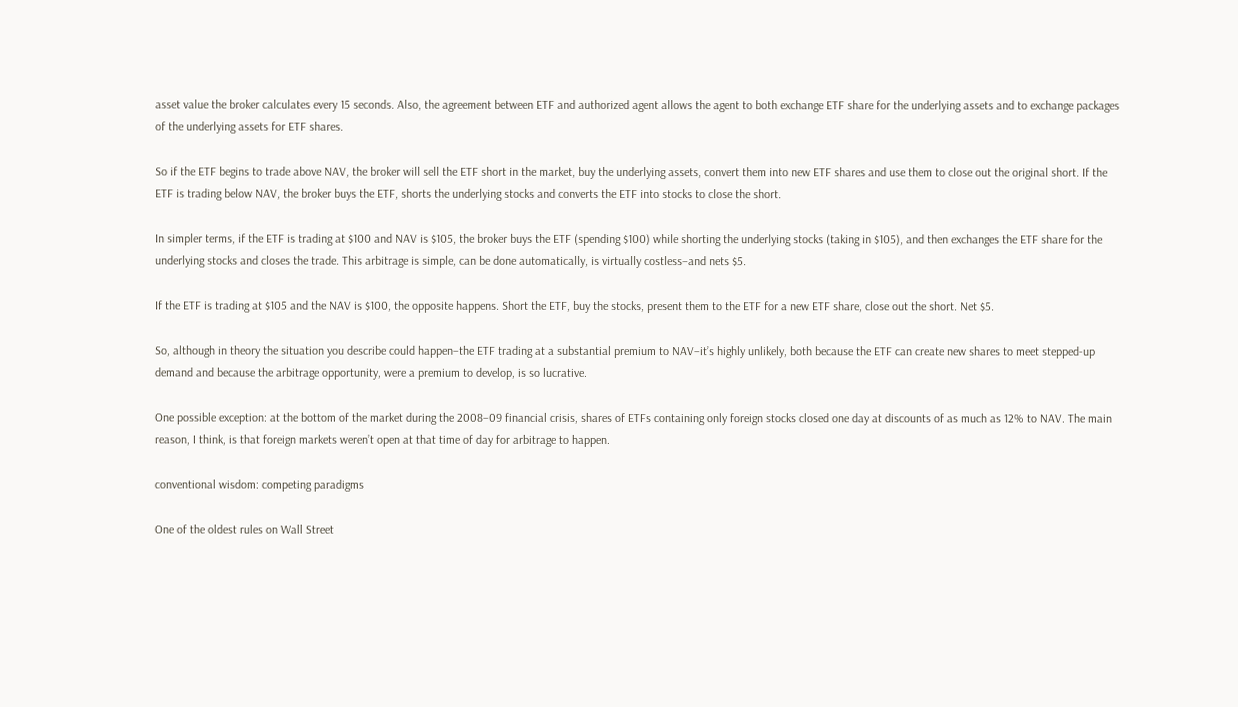asset value the broker calculates every 15 seconds. Also, the agreement between ETF and authorized agent allows the agent to both exchange ETF share for the underlying assets and to exchange packages of the underlying assets for ETF shares.

So if the ETF begins to trade above NAV, the broker will sell the ETF short in the market, buy the underlying assets, convert them into new ETF shares and use them to close out the original short. If the ETF is trading below NAV, the broker buys the ETF, shorts the underlying stocks and converts the ETF into stocks to close the short.

In simpler terms, if the ETF is trading at $100 and NAV is $105, the broker buys the ETF (spending $100) while shorting the underlying stocks (taking in $105), and then exchanges the ETF share for the underlying stocks and closes the trade. This arbitrage is simple, can be done automatically, is virtually costless–and nets $5.

If the ETF is trading at $105 and the NAV is $100, the opposite happens. Short the ETF, buy the stocks, present them to the ETF for a new ETF share, close out the short. Net $5.

So, although in theory the situation you describe could happen–the ETF trading at a substantial premium to NAV–it’s highly unlikely, both because the ETF can create new shares to meet stepped-up demand and because the arbitrage opportunity, were a premium to develop, is so lucrative.

One possible exception: at the bottom of the market during the 2008–09 financial crisis, shares of ETFs containing only foreign stocks closed one day at discounts of as much as 12% to NAV. The main reason, I think, is that foreign markets weren’t open at that time of day for arbitrage to happen.

conventional wisdom: competing paradigms

One of the oldest rules on Wall Street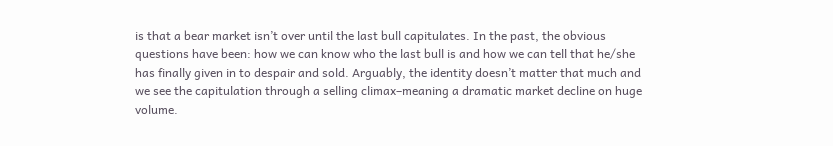is that a bear market isn’t over until the last bull capitulates. In the past, the obvious questions have been: how we can know who the last bull is and how we can tell that he/she has finally given in to despair and sold. Arguably, the identity doesn’t matter that much and we see the capitulation through a selling climax–meaning a dramatic market decline on huge volume.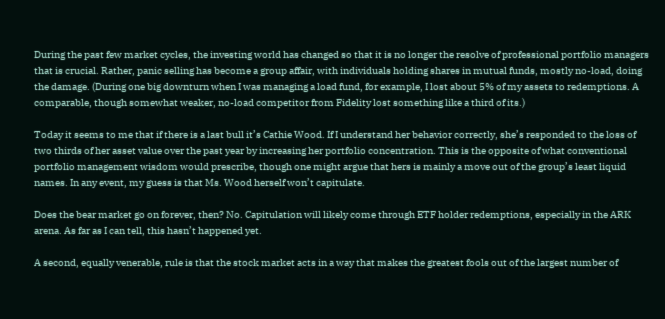During the past few market cycles, the investing world has changed so that it is no longer the resolve of professional portfolio managers that is crucial. Rather, panic selling has become a group affair, with individuals holding shares in mutual funds, mostly no-load, doing the damage. (During one big downturn when I was managing a load fund, for example, I lost about 5% of my assets to redemptions. A comparable, though somewhat weaker, no-load competitor from Fidelity lost something like a third of its.)

Today it seems to me that if there is a last bull it’s Cathie Wood. If I understand her behavior correctly, she’s responded to the loss of two thirds of her asset value over the past year by increasing her portfolio concentration. This is the opposite of what conventional portfolio management wisdom would prescribe, though one might argue that hers is mainly a move out of the group’s least liquid names. In any event, my guess is that Ms. Wood herself won’t capitulate.

Does the bear market go on forever, then? No. Capitulation will likely come through ETF holder redemptions, especially in the ARK arena. As far as I can tell, this hasn’t happened yet.

A second, equally venerable, rule is that the stock market acts in a way that makes the greatest fools out of the largest number of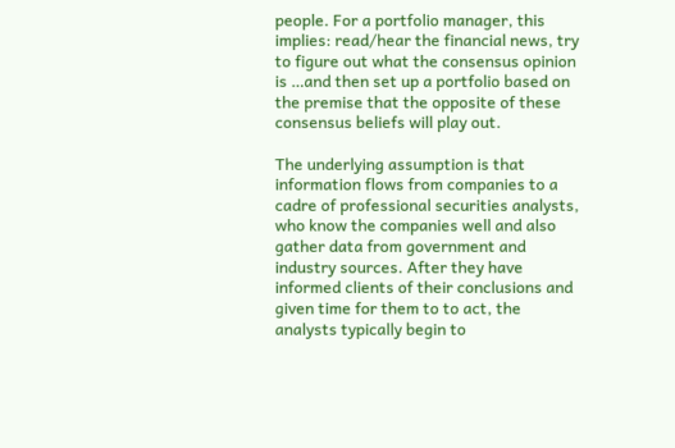people. For a portfolio manager, this implies: read/hear the financial news, try to figure out what the consensus opinion is …and then set up a portfolio based on the premise that the opposite of these consensus beliefs will play out.

The underlying assumption is that information flows from companies to a cadre of professional securities analysts, who know the companies well and also gather data from government and industry sources. After they have informed clients of their conclusions and given time for them to to act, the analysts typically begin to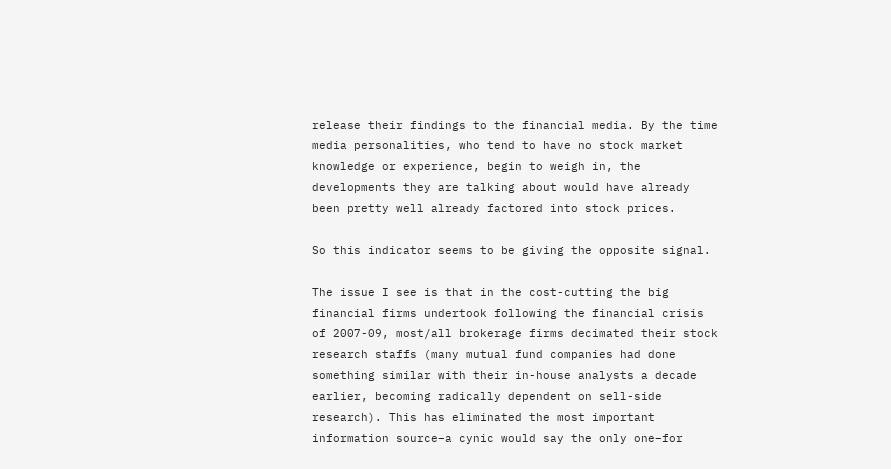release their findings to the financial media. By the time media personalities, who tend to have no stock market knowledge or experience, begin to weigh in, the developments they are talking about would have already been pretty well already factored into stock prices.

So this indicator seems to be giving the opposite signal.

The issue I see is that in the cost-cutting the big financial firms undertook following the financial crisis of 2007-09, most/all brokerage firms decimated their stock research staffs (many mutual fund companies had done something similar with their in-house analysts a decade earlier, becoming radically dependent on sell-side research). This has eliminated the most important information source–a cynic would say the only one–for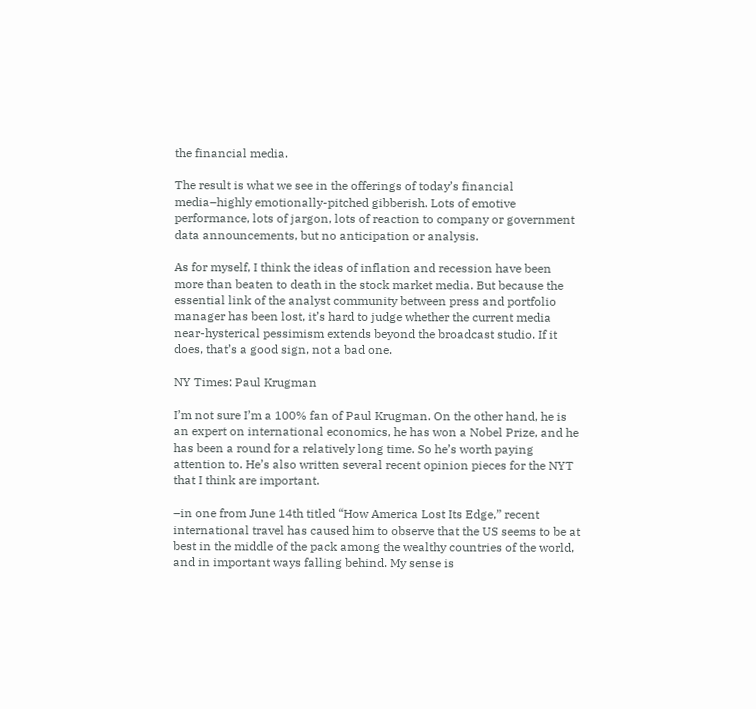the financial media.

The result is what we see in the offerings of today’s financial media–highly emotionally-pitched gibberish. Lots of emotive performance, lots of jargon, lots of reaction to company or government data announcements, but no anticipation or analysis.

As for myself, I think the ideas of inflation and recession have been more than beaten to death in the stock market media. But because the essential link of the analyst community between press and portfolio manager has been lost, it’s hard to judge whether the current media near-hysterical pessimism extends beyond the broadcast studio. If it does, that’s a good sign, not a bad one.

NY Times: Paul Krugman

I’m not sure I’m a 100% fan of Paul Krugman. On the other hand, he is an expert on international economics, he has won a Nobel Prize, and he has been a round for a relatively long time. So he’s worth paying attention to. He’s also written several recent opinion pieces for the NYT that I think are important.

–in one from June 14th titled “How America Lost Its Edge,” recent international travel has caused him to observe that the US seems to be at best in the middle of the pack among the wealthy countries of the world, and in important ways falling behind. My sense is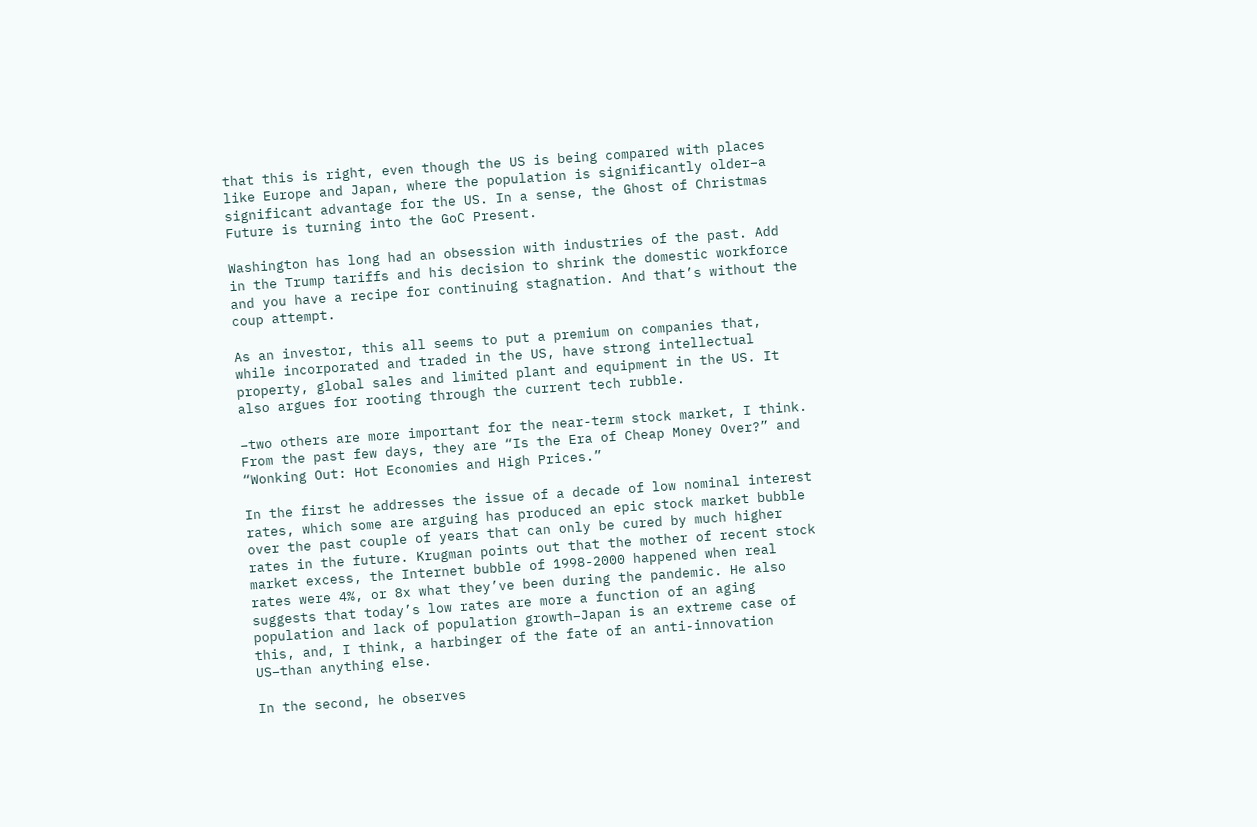that this is right, even though the US is being compared with places like Europe and Japan, where the population is significantly older–a significant advantage for the US. In a sense, the Ghost of Christmas Future is turning into the GoC Present.

Washington has long had an obsession with industries of the past. Add in the Trump tariffs and his decision to shrink the domestic workforce and you have a recipe for continuing stagnation. And that’s without the coup attempt.

As an investor, this all seems to put a premium on companies that, while incorporated and traded in the US, have strong intellectual property, global sales and limited plant and equipment in the US. It also argues for rooting through the current tech rubble.

–two others are more important for the near-term stock market, I think. From the past few days, they are “Is the Era of Cheap Money Over?” and “Wonking Out: Hot Economies and High Prices.”

In the first he addresses the issue of a decade of low nominal interest rates, which some are arguing has produced an epic stock market bubble over the past couple of years that can only be cured by much higher rates in the future. Krugman points out that the mother of recent stock market excess, the Internet bubble of 1998-2000 happened when real rates were 4%, or 8x what they’ve been during the pandemic. He also suggests that today’s low rates are more a function of an aging population and lack of population growth–Japan is an extreme case of this, and, I think, a harbinger of the fate of an anti-innovation US–than anything else.

In the second, he observes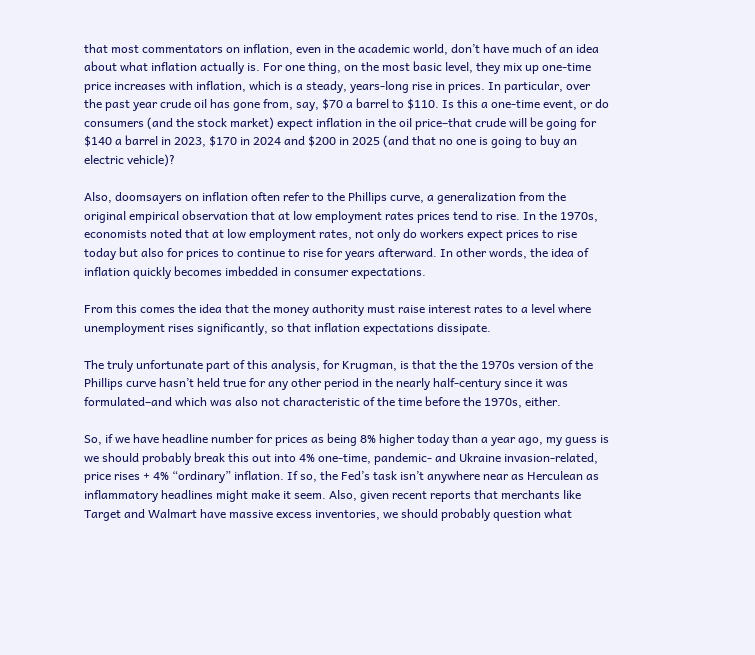that most commentators on inflation, even in the academic world, don’t have much of an idea about what inflation actually is. For one thing, on the most basic level, they mix up one-time price increases with inflation, which is a steady, years-long rise in prices. In particular, over the past year crude oil has gone from, say, $70 a barrel to $110. Is this a one-time event, or do consumers (and the stock market) expect inflation in the oil price–that crude will be going for $140 a barrel in 2023, $170 in 2024 and $200 in 2025 (and that no one is going to buy an electric vehicle)?

Also, doomsayers on inflation often refer to the Phillips curve, a generalization from the original empirical observation that at low employment rates prices tend to rise. In the 1970s, economists noted that at low employment rates, not only do workers expect prices to rise today but also for prices to continue to rise for years afterward. In other words, the idea of inflation quickly becomes imbedded in consumer expectations.

From this comes the idea that the money authority must raise interest rates to a level where unemployment rises significantly, so that inflation expectations dissipate.

The truly unfortunate part of this analysis, for Krugman, is that the the 1970s version of the Phillips curve hasn’t held true for any other period in the nearly half-century since it was formulated–and which was also not characteristic of the time before the 1970s, either.

So, if we have headline number for prices as being 8% higher today than a year ago, my guess is we should probably break this out into 4% one-time, pandemic- and Ukraine invasion-related, price rises + 4% “ordinary” inflation. If so, the Fed’s task isn’t anywhere near as Herculean as inflammatory headlines might make it seem. Also, given recent reports that merchants like Target and Walmart have massive excess inventories, we should probably question what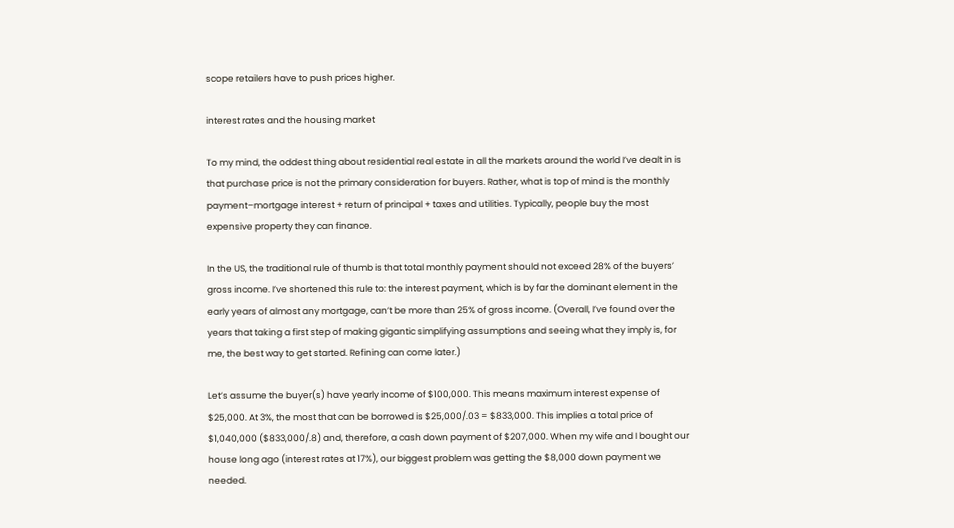scope retailers have to push prices higher.

interest rates and the housing market

To my mind, the oddest thing about residential real estate in all the markets around the world I’ve dealt in is that purchase price is not the primary consideration for buyers. Rather, what is top of mind is the monthly payment–mortgage interest + return of principal + taxes and utilities. Typically, people buy the most expensive property they can finance.

In the US, the traditional rule of thumb is that total monthly payment should not exceed 28% of the buyers’ gross income. I’ve shortened this rule to: the interest payment, which is by far the dominant element in the early years of almost any mortgage, can’t be more than 25% of gross income. (Overall, I’ve found over the years that taking a first step of making gigantic simplifying assumptions and seeing what they imply is, for me, the best way to get started. Refining can come later.)

Let’s assume the buyer(s) have yearly income of $100,000. This means maximum interest expense of $25,000. At 3%, the most that can be borrowed is $25,000/.03 = $833,000. This implies a total price of $1,040,000 ($833,000/.8) and, therefore, a cash down payment of $207,000. When my wife and I bought our house long ago (interest rates at 17%), our biggest problem was getting the $8,000 down payment we needed.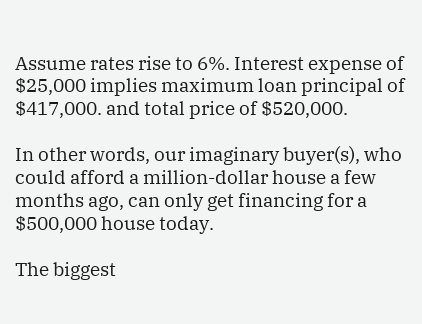Assume rates rise to 6%. Interest expense of $25,000 implies maximum loan principal of $417,000. and total price of $520,000.

In other words, our imaginary buyer(s), who could afford a million-dollar house a few months ago, can only get financing for a $500,000 house today.

The biggest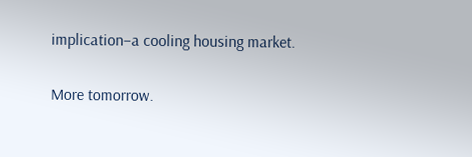implication–a cooling housing market.

More tomorrow.